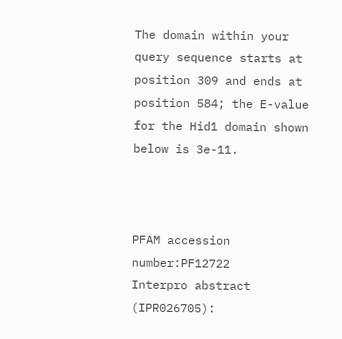The domain within your query sequence starts at position 309 and ends at position 584; the E-value for the Hid1 domain shown below is 3e-11.



PFAM accession number:PF12722
Interpro abstract (IPR026705):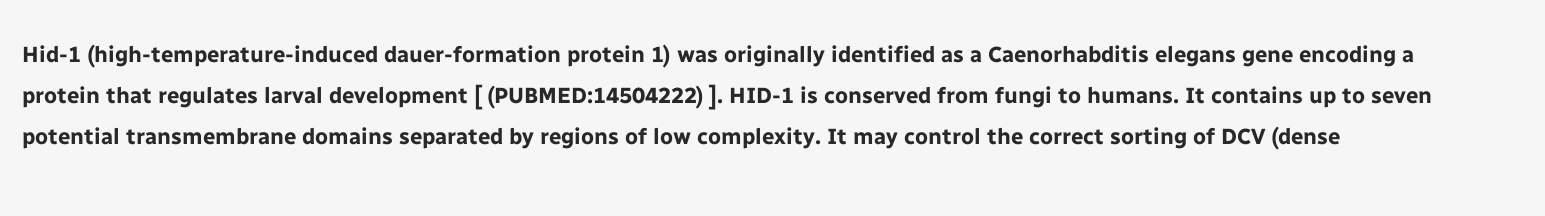Hid-1 (high-temperature-induced dauer-formation protein 1) was originally identified as a Caenorhabditis elegans gene encoding a protein that regulates larval development [ (PUBMED:14504222) ]. HID-1 is conserved from fungi to humans. It contains up to seven potential transmembrane domains separated by regions of low complexity. It may control the correct sorting of DCV (dense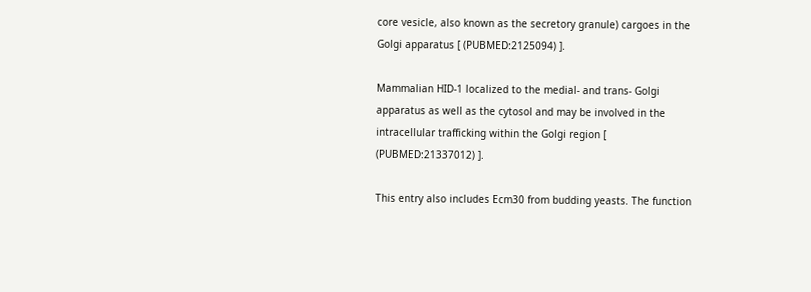core vesicle, also known as the secretory granule) cargoes in the Golgi apparatus [ (PUBMED:2125094) ].

Mammalian HID-1 localized to the medial- and trans- Golgi apparatus as well as the cytosol and may be involved in the intracellular trafficking within the Golgi region [ (PUBMED:21337012) ].

This entry also includes Ecm30 from budding yeasts. The function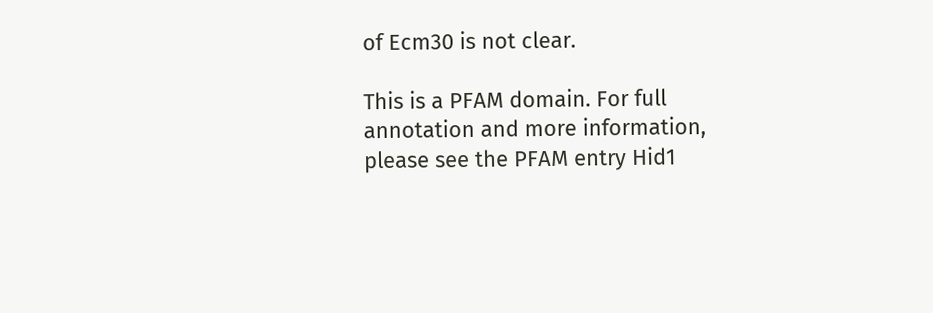of Ecm30 is not clear.

This is a PFAM domain. For full annotation and more information, please see the PFAM entry Hid1